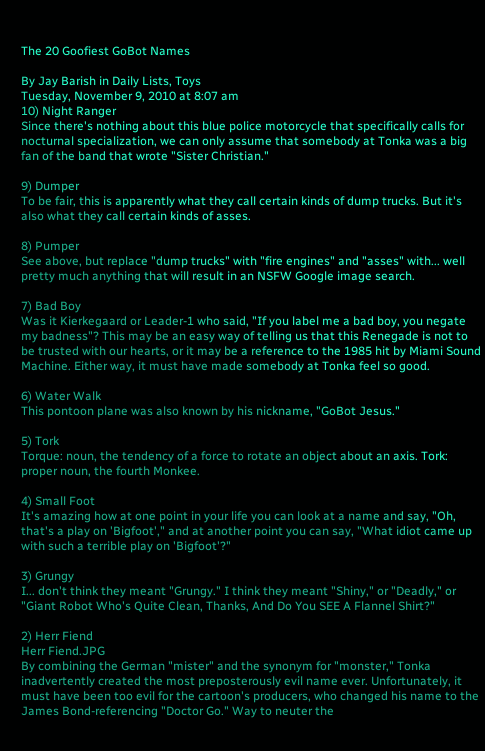The 20 Goofiest GoBot Names

By Jay Barish in Daily Lists, Toys
Tuesday, November 9, 2010 at 8:07 am
10) Night Ranger
Since there's nothing about this blue police motorcycle that specifically calls for nocturnal specialization, we can only assume that somebody at Tonka was a big fan of the band that wrote "Sister Christian."

9) Dumper
To be fair, this is apparently what they call certain kinds of dump trucks. But it's also what they call certain kinds of asses.

8) Pumper
See above, but replace "dump trucks" with "fire engines" and "asses" with... well pretty much anything that will result in an NSFW Google image search.

7) Bad Boy
Was it Kierkegaard or Leader-1 who said, "If you label me a bad boy, you negate my badness"? This may be an easy way of telling us that this Renegade is not to be trusted with our hearts, or it may be a reference to the 1985 hit by Miami Sound Machine. Either way, it must have made somebody at Tonka feel so good.

6) Water Walk
This pontoon plane was also known by his nickname, "GoBot Jesus."

5) Tork
Torque: noun, the tendency of a force to rotate an object about an axis. Tork: proper noun, the fourth Monkee.

4) Small Foot
It's amazing how at one point in your life you can look at a name and say, "Oh, that's a play on 'Bigfoot'," and at another point you can say, "What idiot came up with such a terrible play on 'Bigfoot'?"

3) Grungy
I... don't think they meant "Grungy." I think they meant "Shiny," or "Deadly," or "Giant Robot Who's Quite Clean, Thanks, And Do You SEE A Flannel Shirt?"

2) Herr Fiend
Herr Fiend.JPG
By combining the German "mister" and the synonym for "monster," Tonka inadvertently created the most preposterously evil name ever. Unfortunately, it must have been too evil for the cartoon's producers, who changed his name to the James Bond-referencing "Doctor Go." Way to neuter the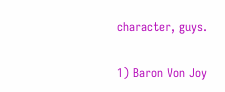character, guys.

1) Baron Von Joy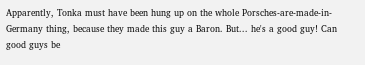Apparently, Tonka must have been hung up on the whole Porsches-are-made-in-Germany thing, because they made this guy a Baron. But... he's a good guy! Can good guys be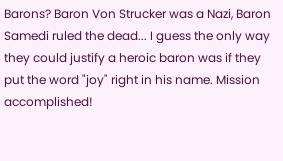Barons? Baron Von Strucker was a Nazi, Baron Samedi ruled the dead... I guess the only way they could justify a heroic baron was if they put the word "joy" right in his name. Mission accomplished!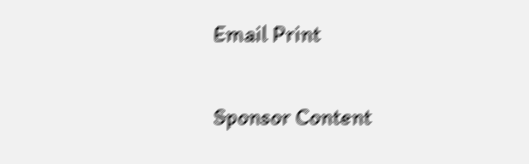Email Print

Sponsor Content